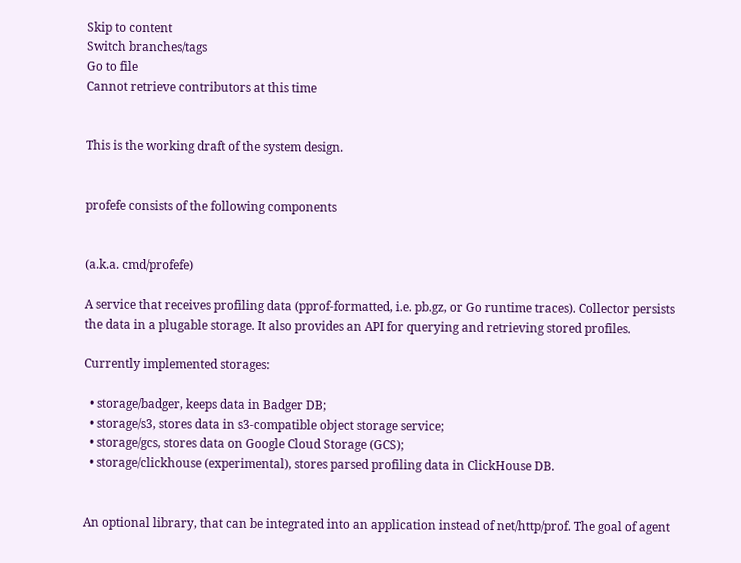Skip to content
Switch branches/tags
Go to file
Cannot retrieve contributors at this time


This is the working draft of the system design.


profefe consists of the following components


(a.k.a. cmd/profefe)

A service that receives profiling data (pprof-formatted, i.e. pb.gz, or Go runtime traces). Collector persists the data in a plugable storage. It also provides an API for querying and retrieving stored profiles.

Currently implemented storages:

  • storage/badger, keeps data in Badger DB;
  • storage/s3, stores data in s3-compatible object storage service;
  • storage/gcs, stores data on Google Cloud Storage (GCS);
  • storage/clickhouse (experimental), stores parsed profiling data in ClickHouse DB.


An optional library, that can be integrated into an application instead of net/http/prof. The goal of agent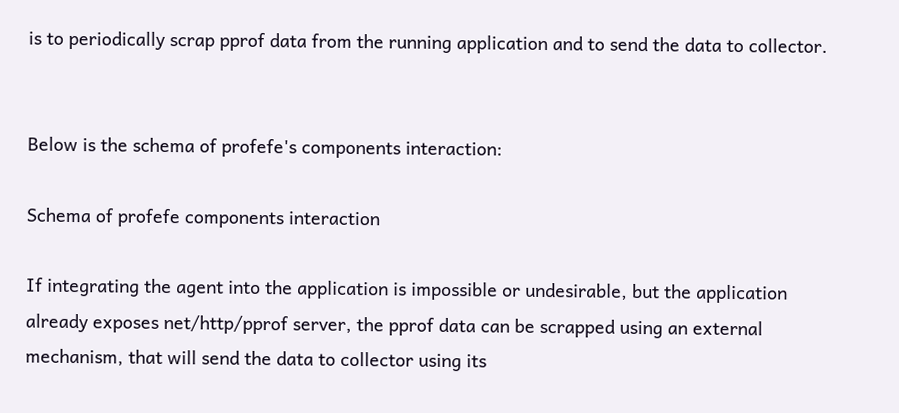is to periodically scrap pprof data from the running application and to send the data to collector.


Below is the schema of profefe's components interaction:

Schema of profefe components interaction

If integrating the agent into the application is impossible or undesirable, but the application already exposes net/http/pprof server, the pprof data can be scrapped using an external mechanism, that will send the data to collector using its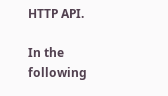HTTP API.

In the following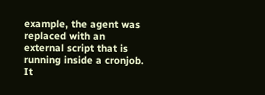example, the agent was replaced with an external script that is running inside a cronjob. It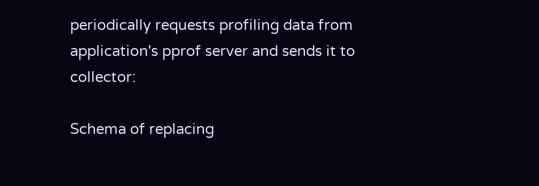periodically requests profiling data from application's pprof server and sends it to collector:

Schema of replacing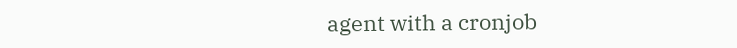agent with a cronjob